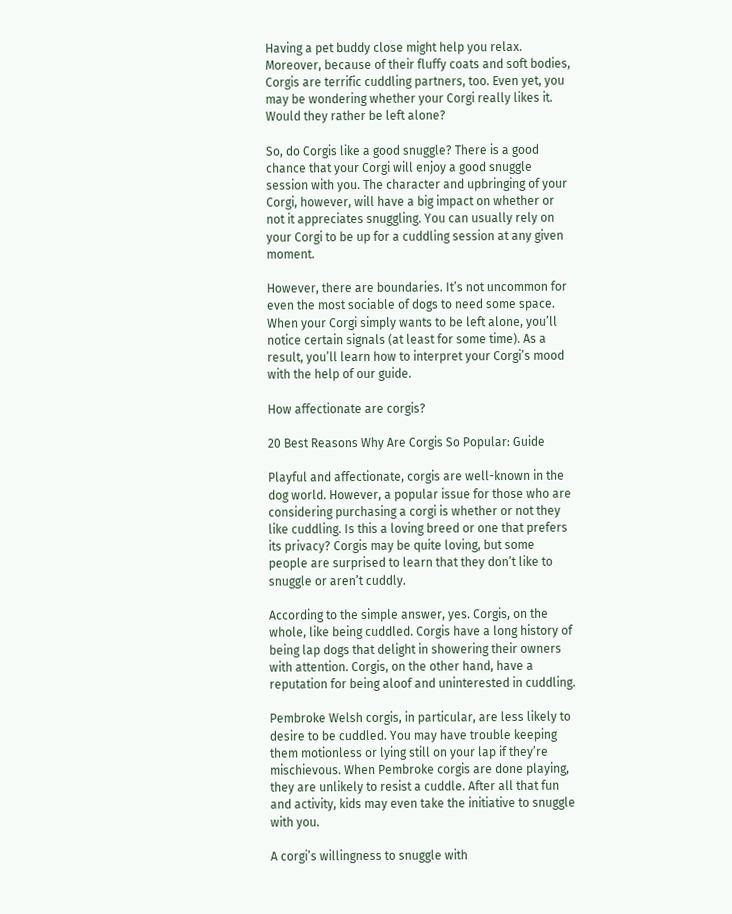Having a pet buddy close might help you relax. Moreover, because of their fluffy coats and soft bodies, Corgis are terrific cuddling partners, too. Even yet, you may be wondering whether your Corgi really likes it. Would they rather be left alone?

So, do Corgis like a good snuggle? There is a good chance that your Corgi will enjoy a good snuggle session with you. The character and upbringing of your Corgi, however, will have a big impact on whether or not it appreciates snuggling. You can usually rely on your Corgi to be up for a cuddling session at any given moment.

However, there are boundaries. It’s not uncommon for even the most sociable of dogs to need some space. When your Corgi simply wants to be left alone, you’ll notice certain signals (at least for some time). As a result, you’ll learn how to interpret your Corgi’s mood with the help of our guide.

How affectionate are corgis?

20 Best Reasons Why Are Corgis So Popular: Guide

Playful and affectionate, corgis are well-known in the dog world. However, a popular issue for those who are considering purchasing a corgi is whether or not they like cuddling. Is this a loving breed or one that prefers its privacy? Corgis may be quite loving, but some people are surprised to learn that they don’t like to snuggle or aren’t cuddly.

According to the simple answer, yes. Corgis, on the whole, like being cuddled. Corgis have a long history of being lap dogs that delight in showering their owners with attention. Corgis, on the other hand, have a reputation for being aloof and uninterested in cuddling.

Pembroke Welsh corgis, in particular, are less likely to desire to be cuddled. You may have trouble keeping them motionless or lying still on your lap if they’re mischievous. When Pembroke corgis are done playing, they are unlikely to resist a cuddle. After all that fun and activity, kids may even take the initiative to snuggle with you.

A corgi’s willingness to snuggle with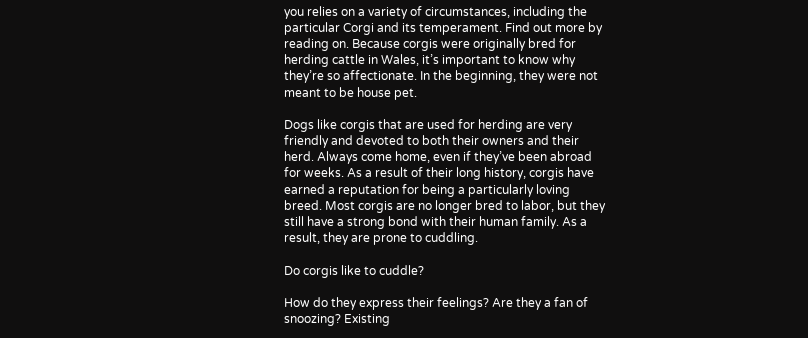you relies on a variety of circumstances, including the particular Corgi and its temperament. Find out more by reading on. Because corgis were originally bred for herding cattle in Wales, it’s important to know why they’re so affectionate. In the beginning, they were not meant to be house pet.

Dogs like corgis that are used for herding are very friendly and devoted to both their owners and their herd. Always come home, even if they’ve been abroad for weeks. As a result of their long history, corgis have earned a reputation for being a particularly loving breed. Most corgis are no longer bred to labor, but they still have a strong bond with their human family. As a result, they are prone to cuddling.

Do corgis like to cuddle?

How do they express their feelings? Are they a fan of snoozing? Existing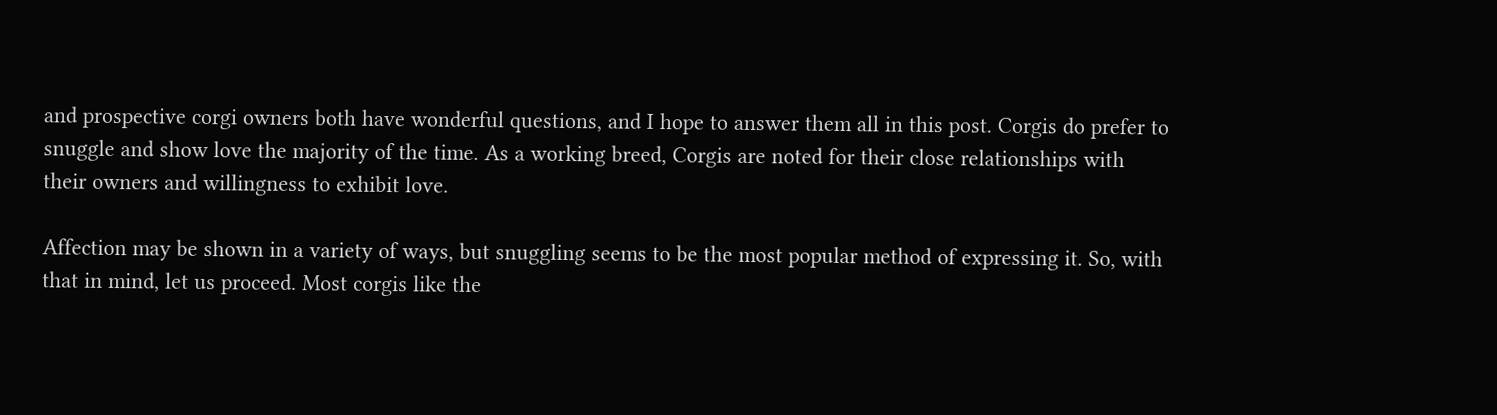and prospective corgi owners both have wonderful questions, and I hope to answer them all in this post. Corgis do prefer to snuggle and show love the majority of the time. As a working breed, Corgis are noted for their close relationships with their owners and willingness to exhibit love.

Affection may be shown in a variety of ways, but snuggling seems to be the most popular method of expressing it. So, with that in mind, let us proceed. Most corgis like the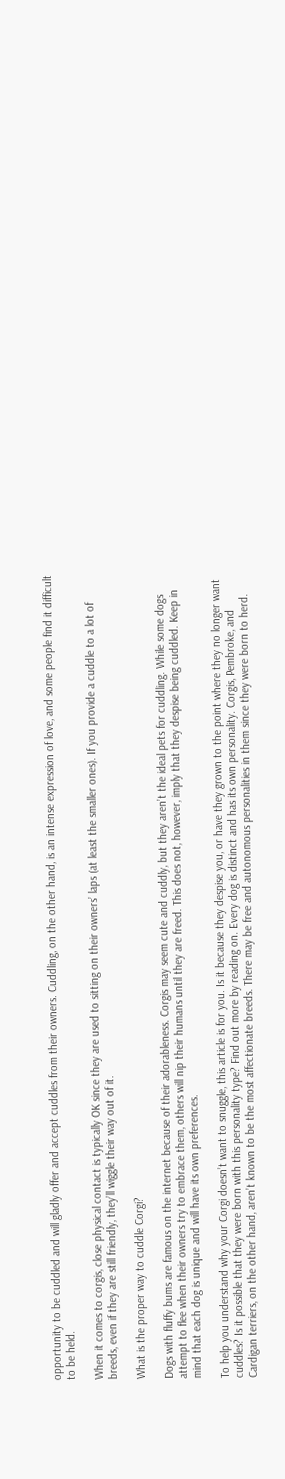opportunity to be cuddled and will gladly offer and accept cuddles from their owners. Cuddling, on the other hand, is an intense expression of love, and some people find it difficult to be held.

When it comes to corgis, close physical contact is typically OK since they are used to sitting on their owners’ laps (at least the smaller ones). If you provide a cuddle to a lot of breeds, even if they are still friendly, they’ll wiggle their way out of it.

What is the proper way to cuddle Corgi?

Dogs with fluffy bums are famous on the internet because of their adorableness. Corgis may seem cute and cuddly, but they aren’t the ideal pets for cuddling. While some dogs attempt to flee when their owners try to embrace them, others will nip their humans until they are freed. This does not, however, imply that they despise being cuddled. Keep in mind that each dog is unique and will have its own preferences.

To help you understand why your Corgi doesn’t want to snuggle, this article is for you. Is it because they despise you, or have they grown to the point where they no longer want cuddles? Is it possible that they were born with this personality type? Find out more by reading on. Every dog is distinct and has its own personality. Corgis, Pembroke, and Cardigan terriers, on the other hand, aren’t known to be the most affectionate breeds. There may be free and autonomous personalities in them since they were born to herd.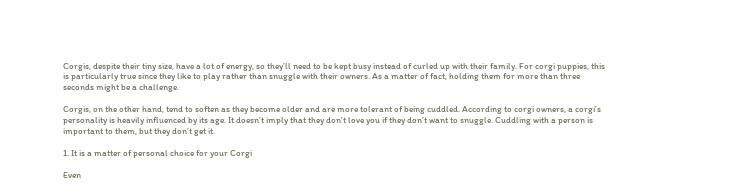Corgis, despite their tiny size, have a lot of energy, so they’ll need to be kept busy instead of curled up with their family. For corgi puppies, this is particularly true since they like to play rather than snuggle with their owners. As a matter of fact, holding them for more than three seconds might be a challenge.

Corgis, on the other hand, tend to soften as they become older and are more tolerant of being cuddled. According to corgi owners, a corgi’s personality is heavily influenced by its age. It doesn’t imply that they don’t love you if they don’t want to snuggle. Cuddling with a person is important to them, but they don’t get it.

1. It is a matter of personal choice for your Corgi

Even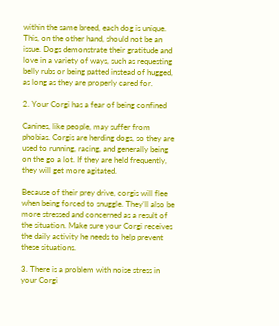within the same breed, each dog is unique. This, on the other hand, should not be an issue. Dogs demonstrate their gratitude and love in a variety of ways, such as requesting belly rubs or being patted instead of hugged, as long as they are properly cared for.

2. Your Corgi has a fear of being confined

Canines, like people, may suffer from phobias. Corgis are herding dogs, so they are used to running, racing, and generally being on the go a lot. If they are held frequently, they will get more agitated.

Because of their prey drive, corgis will flee when being forced to snuggle. They’ll also be more stressed and concerned as a result of the situation. Make sure your Corgi receives the daily activity he needs to help prevent these situations.

3. There is a problem with noise stress in your Corgi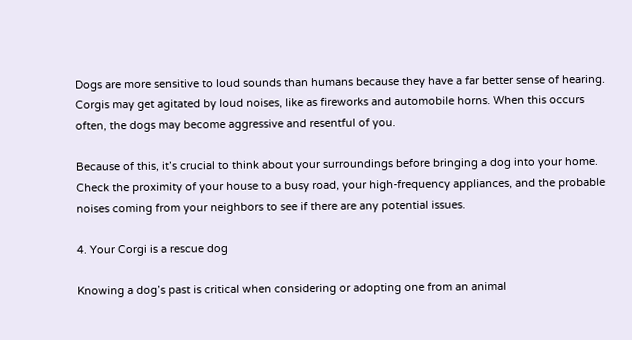Dogs are more sensitive to loud sounds than humans because they have a far better sense of hearing. Corgis may get agitated by loud noises, like as fireworks and automobile horns. When this occurs often, the dogs may become aggressive and resentful of you.

Because of this, it’s crucial to think about your surroundings before bringing a dog into your home. Check the proximity of your house to a busy road, your high-frequency appliances, and the probable noises coming from your neighbors to see if there are any potential issues.

4. Your Corgi is a rescue dog

Knowing a dog’s past is critical when considering or adopting one from an animal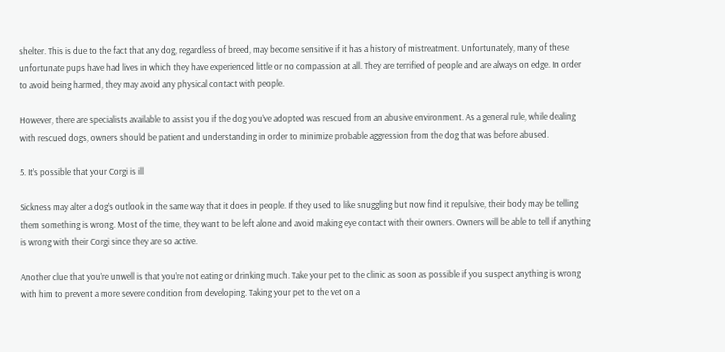shelter. This is due to the fact that any dog, regardless of breed, may become sensitive if it has a history of mistreatment. Unfortunately, many of these unfortunate pups have had lives in which they have experienced little or no compassion at all. They are terrified of people and are always on edge. In order to avoid being harmed, they may avoid any physical contact with people.

However, there are specialists available to assist you if the dog you’ve adopted was rescued from an abusive environment. As a general rule, while dealing with rescued dogs, owners should be patient and understanding in order to minimize probable aggression from the dog that was before abused.

5. It’s possible that your Corgi is ill

Sickness may alter a dog’s outlook in the same way that it does in people. If they used to like snuggling but now find it repulsive, their body may be telling them something is wrong. Most of the time, they want to be left alone and avoid making eye contact with their owners. Owners will be able to tell if anything is wrong with their Corgi since they are so active.

Another clue that you’re unwell is that you’re not eating or drinking much. Take your pet to the clinic as soon as possible if you suspect anything is wrong with him to prevent a more severe condition from developing. Taking your pet to the vet on a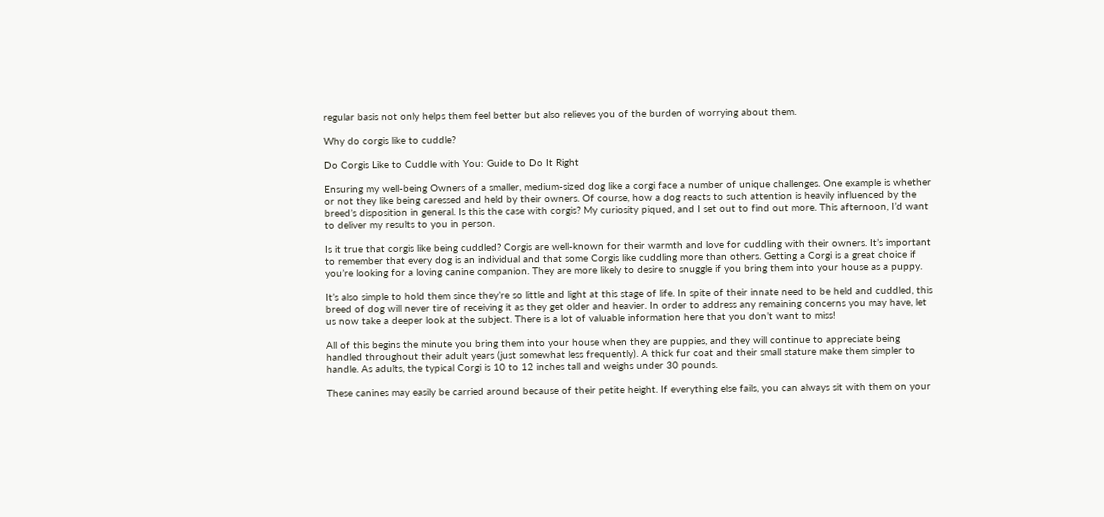regular basis not only helps them feel better but also relieves you of the burden of worrying about them.

Why do corgis like to cuddle?

Do Corgis Like to Cuddle with You: Guide to Do It Right

Ensuring my well-being Owners of a smaller, medium-sized dog like a corgi face a number of unique challenges. One example is whether or not they like being caressed and held by their owners. Of course, how a dog reacts to such attention is heavily influenced by the breed’s disposition in general. Is this the case with corgis? My curiosity piqued, and I set out to find out more. This afternoon, I’d want to deliver my results to you in person.

Is it true that corgis like being cuddled? Corgis are well-known for their warmth and love for cuddling with their owners. It’s important to remember that every dog is an individual and that some Corgis like cuddling more than others. Getting a Corgi is a great choice if you’re looking for a loving canine companion. They are more likely to desire to snuggle if you bring them into your house as a puppy.

It’s also simple to hold them since they’re so little and light at this stage of life. In spite of their innate need to be held and cuddled, this breed of dog will never tire of receiving it as they get older and heavier. In order to address any remaining concerns you may have, let us now take a deeper look at the subject. There is a lot of valuable information here that you don’t want to miss!

All of this begins the minute you bring them into your house when they are puppies, and they will continue to appreciate being handled throughout their adult years (just somewhat less frequently). A thick fur coat and their small stature make them simpler to handle. As adults, the typical Corgi is 10 to 12 inches tall and weighs under 30 pounds.

These canines may easily be carried around because of their petite height. If everything else fails, you can always sit with them on your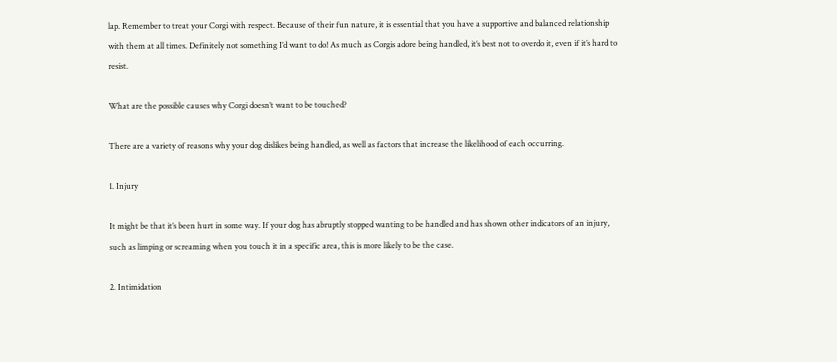lap. Remember to treat your Corgi with respect. Because of their fun nature, it is essential that you have a supportive and balanced relationship with them at all times. Definitely not something I’d want to do! As much as Corgis adore being handled, it’s best not to overdo it, even if it’s hard to resist.

What are the possible causes why Corgi doesn’t want to be touched?

There are a variety of reasons why your dog dislikes being handled, as well as factors that increase the likelihood of each occurring.

1. Injury

It might be that it’s been hurt in some way. If your dog has abruptly stopped wanting to be handled and has shown other indicators of an injury, such as limping or screaming when you touch it in a specific area, this is more likely to be the case.

2. Intimidation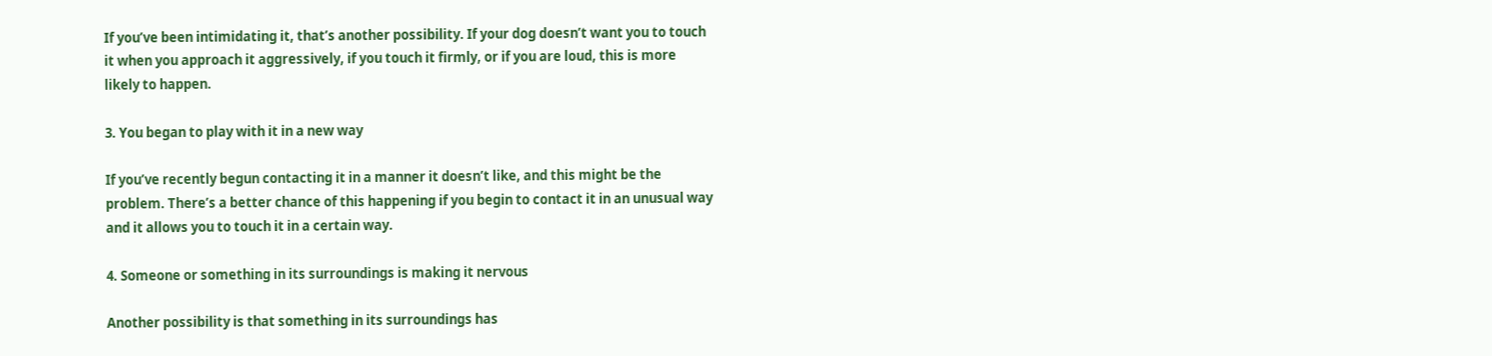If you’ve been intimidating it, that’s another possibility. If your dog doesn’t want you to touch it when you approach it aggressively, if you touch it firmly, or if you are loud, this is more likely to happen.

3. You began to play with it in a new way

If you’ve recently begun contacting it in a manner it doesn’t like, and this might be the problem. There’s a better chance of this happening if you begin to contact it in an unusual way and it allows you to touch it in a certain way.

4. Someone or something in its surroundings is making it nervous

Another possibility is that something in its surroundings has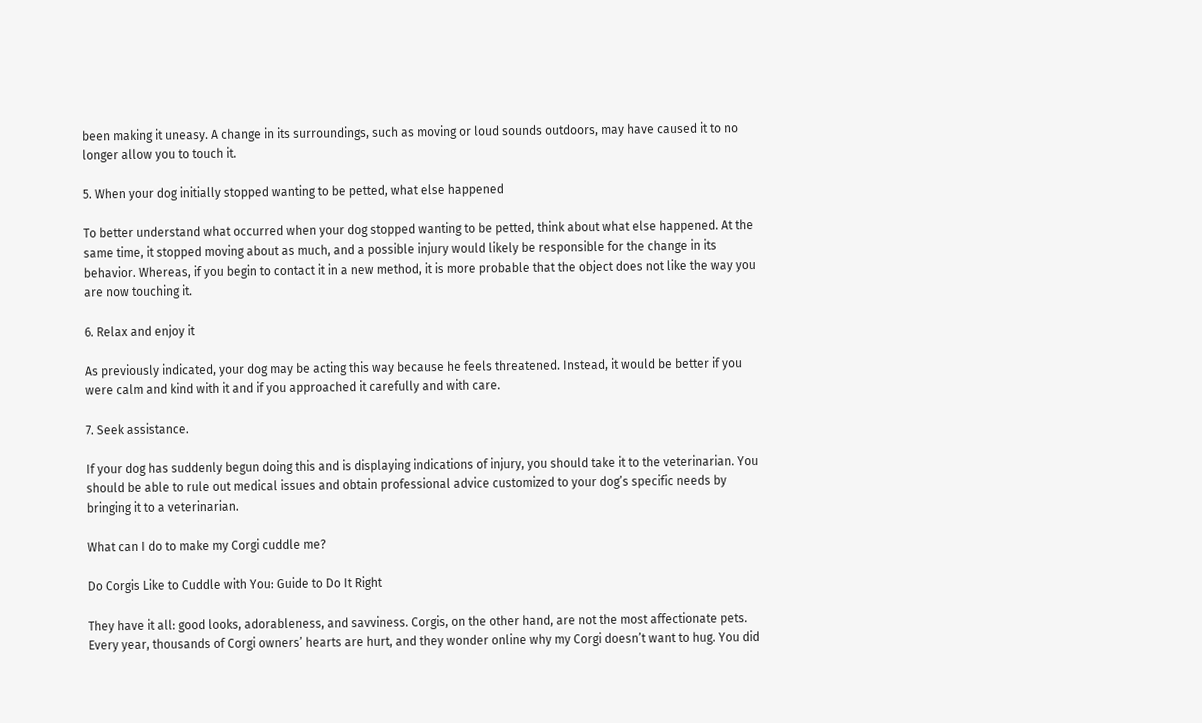been making it uneasy. A change in its surroundings, such as moving or loud sounds outdoors, may have caused it to no longer allow you to touch it.

5. When your dog initially stopped wanting to be petted, what else happened

To better understand what occurred when your dog stopped wanting to be petted, think about what else happened. At the same time, it stopped moving about as much, and a possible injury would likely be responsible for the change in its behavior. Whereas, if you begin to contact it in a new method, it is more probable that the object does not like the way you are now touching it.

6. Relax and enjoy it

As previously indicated, your dog may be acting this way because he feels threatened. Instead, it would be better if you were calm and kind with it and if you approached it carefully and with care.

7. Seek assistance.

If your dog has suddenly begun doing this and is displaying indications of injury, you should take it to the veterinarian. You should be able to rule out medical issues and obtain professional advice customized to your dog’s specific needs by bringing it to a veterinarian.

What can I do to make my Corgi cuddle me?

Do Corgis Like to Cuddle with You: Guide to Do It Right

They have it all: good looks, adorableness, and savviness. Corgis, on the other hand, are not the most affectionate pets. Every year, thousands of Corgi owners’ hearts are hurt, and they wonder online why my Corgi doesn’t want to hug. You did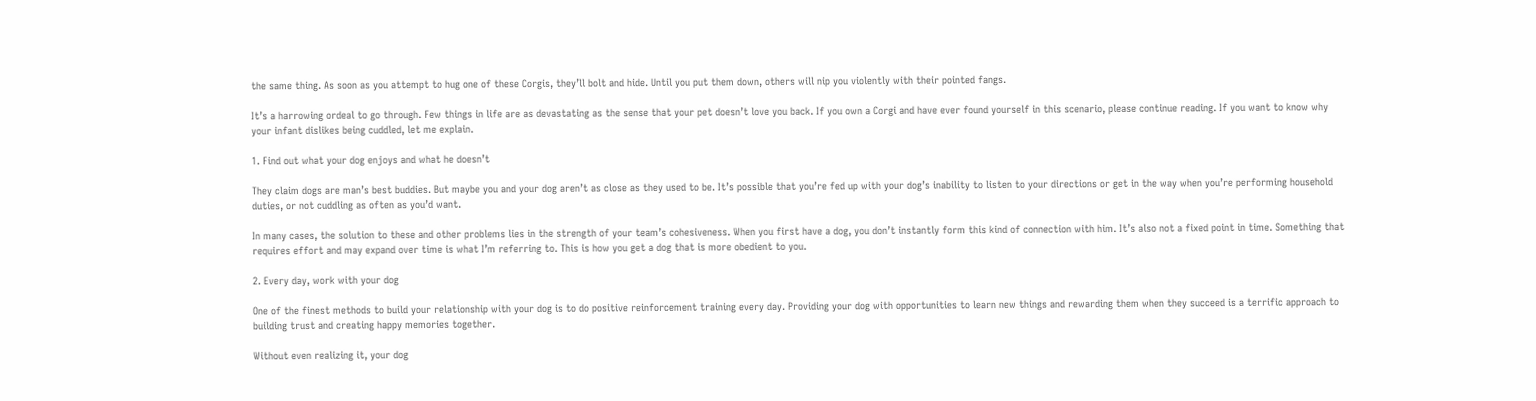the same thing. As soon as you attempt to hug one of these Corgis, they’ll bolt and hide. Until you put them down, others will nip you violently with their pointed fangs.

It’s a harrowing ordeal to go through. Few things in life are as devastating as the sense that your pet doesn’t love you back. If you own a Corgi and have ever found yourself in this scenario, please continue reading. If you want to know why your infant dislikes being cuddled, let me explain.

1. Find out what your dog enjoys and what he doesn’t

They claim dogs are man’s best buddies. But maybe you and your dog aren’t as close as they used to be. It’s possible that you’re fed up with your dog’s inability to listen to your directions or get in the way when you’re performing household duties, or not cuddling as often as you’d want.

In many cases, the solution to these and other problems lies in the strength of your team’s cohesiveness. When you first have a dog, you don’t instantly form this kind of connection with him. It’s also not a fixed point in time. Something that requires effort and may expand over time is what I’m referring to. This is how you get a dog that is more obedient to you.

2. Every day, work with your dog

One of the finest methods to build your relationship with your dog is to do positive reinforcement training every day. Providing your dog with opportunities to learn new things and rewarding them when they succeed is a terrific approach to building trust and creating happy memories together.

Without even realizing it, your dog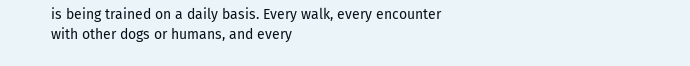is being trained on a daily basis. Every walk, every encounter with other dogs or humans, and every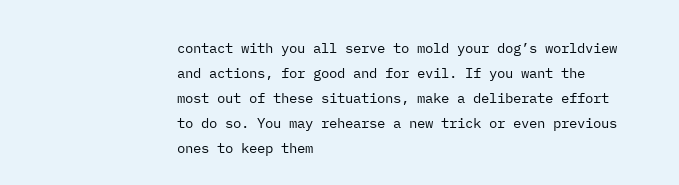contact with you all serve to mold your dog’s worldview and actions, for good and for evil. If you want the most out of these situations, make a deliberate effort to do so. You may rehearse a new trick or even previous ones to keep them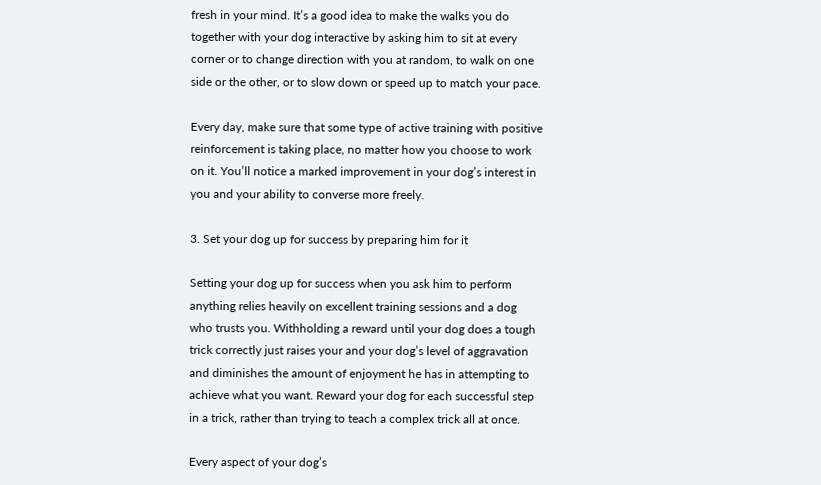fresh in your mind. It’s a good idea to make the walks you do together with your dog interactive by asking him to sit at every corner or to change direction with you at random, to walk on one side or the other, or to slow down or speed up to match your pace.

Every day, make sure that some type of active training with positive reinforcement is taking place, no matter how you choose to work on it. You’ll notice a marked improvement in your dog’s interest in you and your ability to converse more freely.

3. Set your dog up for success by preparing him for it

Setting your dog up for success when you ask him to perform anything relies heavily on excellent training sessions and a dog who trusts you. Withholding a reward until your dog does a tough trick correctly just raises your and your dog’s level of aggravation and diminishes the amount of enjoyment he has in attempting to achieve what you want. Reward your dog for each successful step in a trick, rather than trying to teach a complex trick all at once.

Every aspect of your dog’s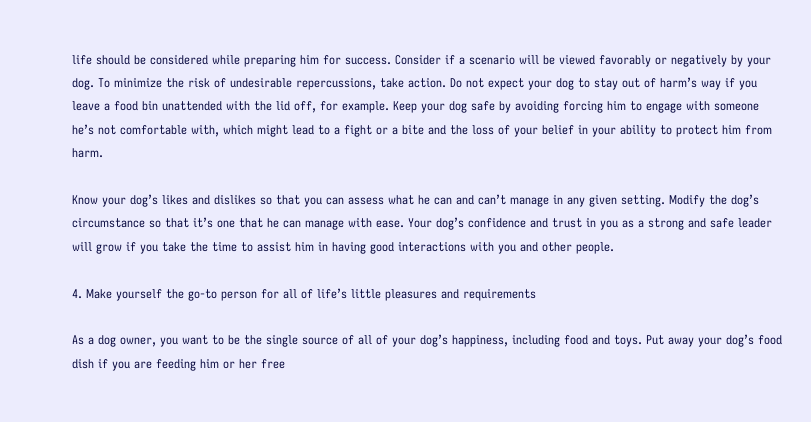life should be considered while preparing him for success. Consider if a scenario will be viewed favorably or negatively by your dog. To minimize the risk of undesirable repercussions, take action. Do not expect your dog to stay out of harm’s way if you leave a food bin unattended with the lid off, for example. Keep your dog safe by avoiding forcing him to engage with someone he’s not comfortable with, which might lead to a fight or a bite and the loss of your belief in your ability to protect him from harm.

Know your dog’s likes and dislikes so that you can assess what he can and can’t manage in any given setting. Modify the dog’s circumstance so that it’s one that he can manage with ease. Your dog’s confidence and trust in you as a strong and safe leader will grow if you take the time to assist him in having good interactions with you and other people.

4. Make yourself the go-to person for all of life’s little pleasures and requirements

As a dog owner, you want to be the single source of all of your dog’s happiness, including food and toys. Put away your dog’s food dish if you are feeding him or her free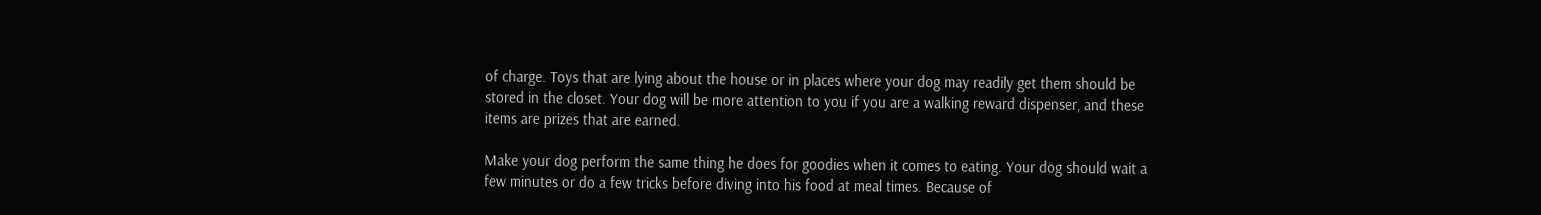of charge. Toys that are lying about the house or in places where your dog may readily get them should be stored in the closet. Your dog will be more attention to you if you are a walking reward dispenser, and these items are prizes that are earned.

Make your dog perform the same thing he does for goodies when it comes to eating. Your dog should wait a few minutes or do a few tricks before diving into his food at meal times. Because of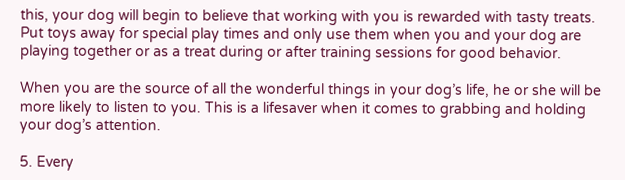this, your dog will begin to believe that working with you is rewarded with tasty treats. Put toys away for special play times and only use them when you and your dog are playing together or as a treat during or after training sessions for good behavior.

When you are the source of all the wonderful things in your dog’s life, he or she will be more likely to listen to you. This is a lifesaver when it comes to grabbing and holding your dog’s attention.

5. Every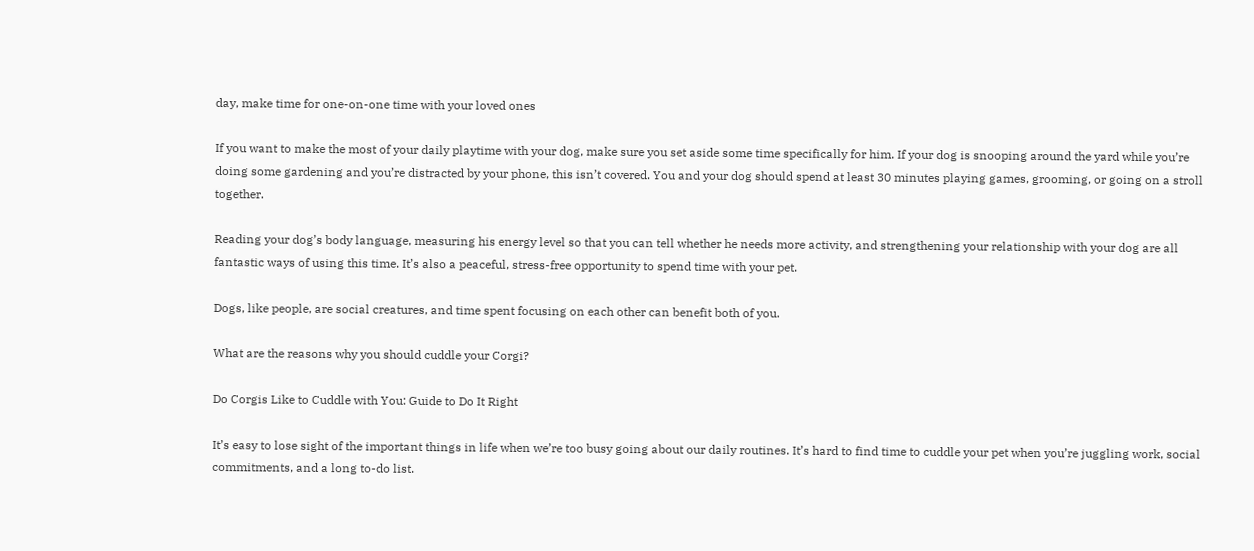day, make time for one-on-one time with your loved ones

If you want to make the most of your daily playtime with your dog, make sure you set aside some time specifically for him. If your dog is snooping around the yard while you’re doing some gardening and you’re distracted by your phone, this isn’t covered. You and your dog should spend at least 30 minutes playing games, grooming, or going on a stroll together.

Reading your dog’s body language, measuring his energy level so that you can tell whether he needs more activity, and strengthening your relationship with your dog are all fantastic ways of using this time. It’s also a peaceful, stress-free opportunity to spend time with your pet.

Dogs, like people, are social creatures, and time spent focusing on each other can benefit both of you.

What are the reasons why you should cuddle your Corgi?

Do Corgis Like to Cuddle with You: Guide to Do It Right

It’s easy to lose sight of the important things in life when we’re too busy going about our daily routines. It’s hard to find time to cuddle your pet when you’re juggling work, social commitments, and a long to-do list.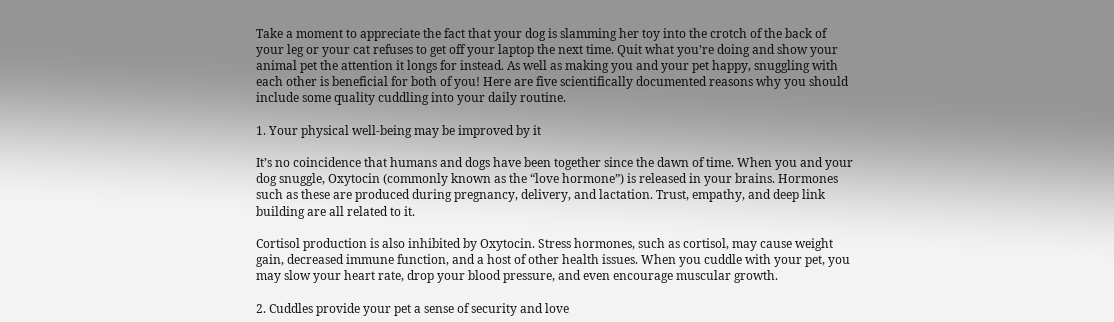Take a moment to appreciate the fact that your dog is slamming her toy into the crotch of the back of your leg or your cat refuses to get off your laptop the next time. Quit what you’re doing and show your animal pet the attention it longs for instead. As well as making you and your pet happy, snuggling with each other is beneficial for both of you! Here are five scientifically documented reasons why you should include some quality cuddling into your daily routine.

1. Your physical well-being may be improved by it

It’s no coincidence that humans and dogs have been together since the dawn of time. When you and your dog snuggle, Oxytocin (commonly known as the “love hormone”) is released in your brains. Hormones such as these are produced during pregnancy, delivery, and lactation. Trust, empathy, and deep link building are all related to it.

Cortisol production is also inhibited by Oxytocin. Stress hormones, such as cortisol, may cause weight gain, decreased immune function, and a host of other health issues. When you cuddle with your pet, you may slow your heart rate, drop your blood pressure, and even encourage muscular growth.

2. Cuddles provide your pet a sense of security and love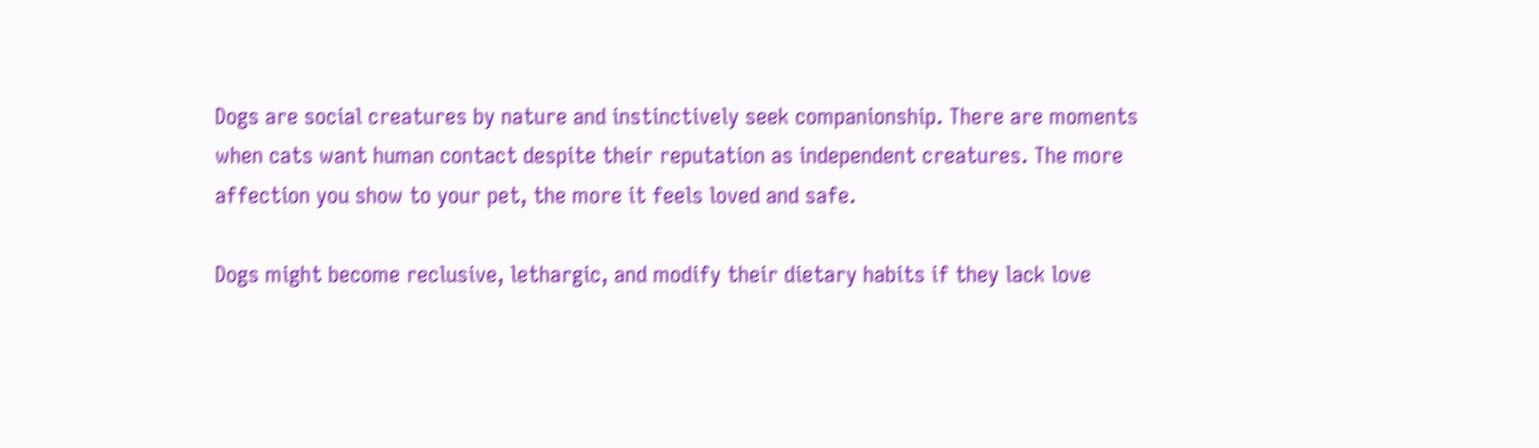Dogs are social creatures by nature and instinctively seek companionship. There are moments when cats want human contact despite their reputation as independent creatures. The more affection you show to your pet, the more it feels loved and safe.

Dogs might become reclusive, lethargic, and modify their dietary habits if they lack love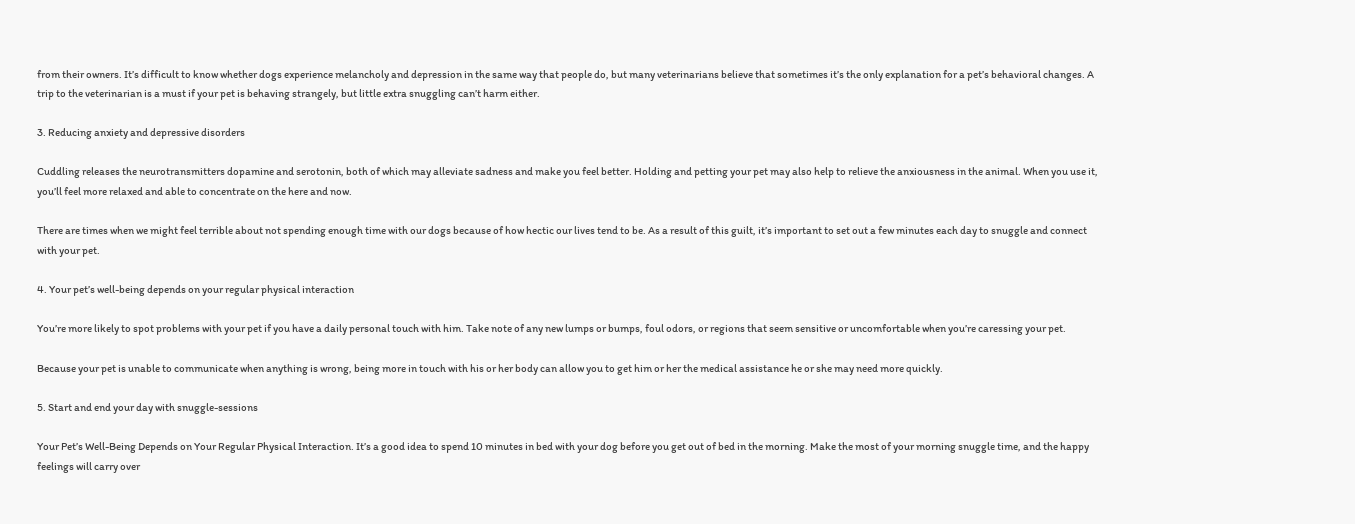from their owners. It’s difficult to know whether dogs experience melancholy and depression in the same way that people do, but many veterinarians believe that sometimes it’s the only explanation for a pet’s behavioral changes. A trip to the veterinarian is a must if your pet is behaving strangely, but little extra snuggling can’t harm either.

3. Reducing anxiety and depressive disorders

Cuddling releases the neurotransmitters dopamine and serotonin, both of which may alleviate sadness and make you feel better. Holding and petting your pet may also help to relieve the anxiousness in the animal. When you use it, you’ll feel more relaxed and able to concentrate on the here and now.

There are times when we might feel terrible about not spending enough time with our dogs because of how hectic our lives tend to be. As a result of this guilt, it’s important to set out a few minutes each day to snuggle and connect with your pet.

4. Your pet’s well-being depends on your regular physical interaction

You’re more likely to spot problems with your pet if you have a daily personal touch with him. Take note of any new lumps or bumps, foul odors, or regions that seem sensitive or uncomfortable when you’re caressing your pet.

Because your pet is unable to communicate when anything is wrong, being more in touch with his or her body can allow you to get him or her the medical assistance he or she may need more quickly.

5. Start and end your day with snuggle-sessions

Your Pet’s Well-Being Depends on Your Regular Physical Interaction. It’s a good idea to spend 10 minutes in bed with your dog before you get out of bed in the morning. Make the most of your morning snuggle time, and the happy feelings will carry over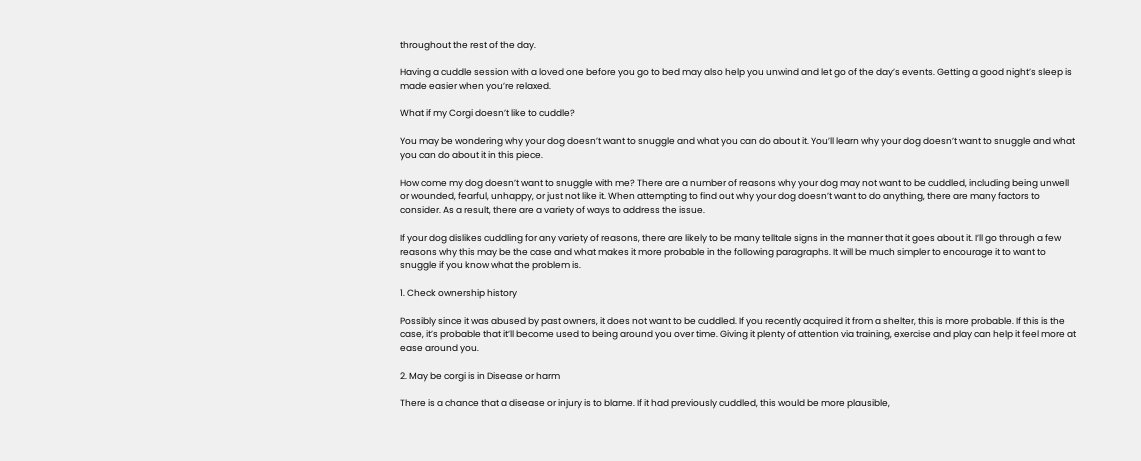throughout the rest of the day.

Having a cuddle session with a loved one before you go to bed may also help you unwind and let go of the day’s events. Getting a good night’s sleep is made easier when you’re relaxed.

What if my Corgi doesn’t like to cuddle?

You may be wondering why your dog doesn’t want to snuggle and what you can do about it. You’ll learn why your dog doesn’t want to snuggle and what you can do about it in this piece.

How come my dog doesn’t want to snuggle with me? There are a number of reasons why your dog may not want to be cuddled, including being unwell or wounded, fearful, unhappy, or just not like it. When attempting to find out why your dog doesn’t want to do anything, there are many factors to consider. As a result, there are a variety of ways to address the issue.

If your dog dislikes cuddling for any variety of reasons, there are likely to be many telltale signs in the manner that it goes about it. I’ll go through a few reasons why this may be the case and what makes it more probable in the following paragraphs. It will be much simpler to encourage it to want to snuggle if you know what the problem is.

1. Check ownership history

Possibly since it was abused by past owners, it does not want to be cuddled. If you recently acquired it from a shelter, this is more probable. If this is the case, it’s probable that it’ll become used to being around you over time. Giving it plenty of attention via training, exercise and play can help it feel more at ease around you.

2. May be corgi is in Disease or harm

There is a chance that a disease or injury is to blame. If it had previously cuddled, this would be more plausible,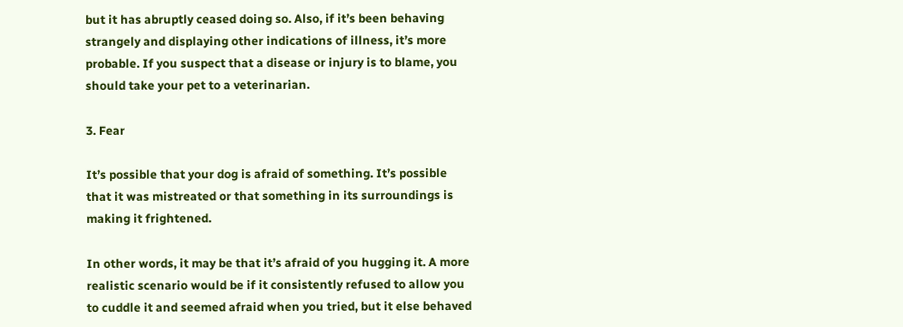but it has abruptly ceased doing so. Also, if it’s been behaving strangely and displaying other indications of illness, it’s more probable. If you suspect that a disease or injury is to blame, you should take your pet to a veterinarian.

3. Fear

It’s possible that your dog is afraid of something. It’s possible that it was mistreated or that something in its surroundings is making it frightened.

In other words, it may be that it’s afraid of you hugging it. A more realistic scenario would be if it consistently refused to allow you to cuddle it and seemed afraid when you tried, but it else behaved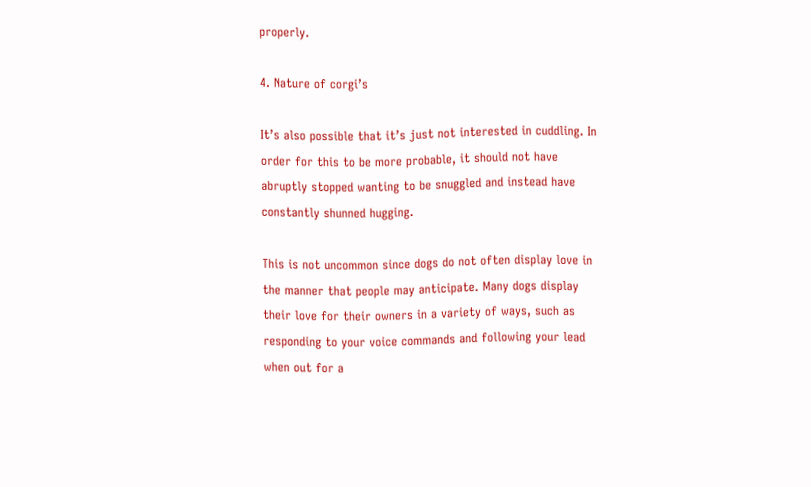properly.

4. Nature of corgi’s

It’s also possible that it’s just not interested in cuddling. In order for this to be more probable, it should not have abruptly stopped wanting to be snuggled and instead have constantly shunned hugging.

This is not uncommon since dogs do not often display love in the manner that people may anticipate. Many dogs display their love for their owners in a variety of ways, such as responding to your voice commands and following your lead when out for a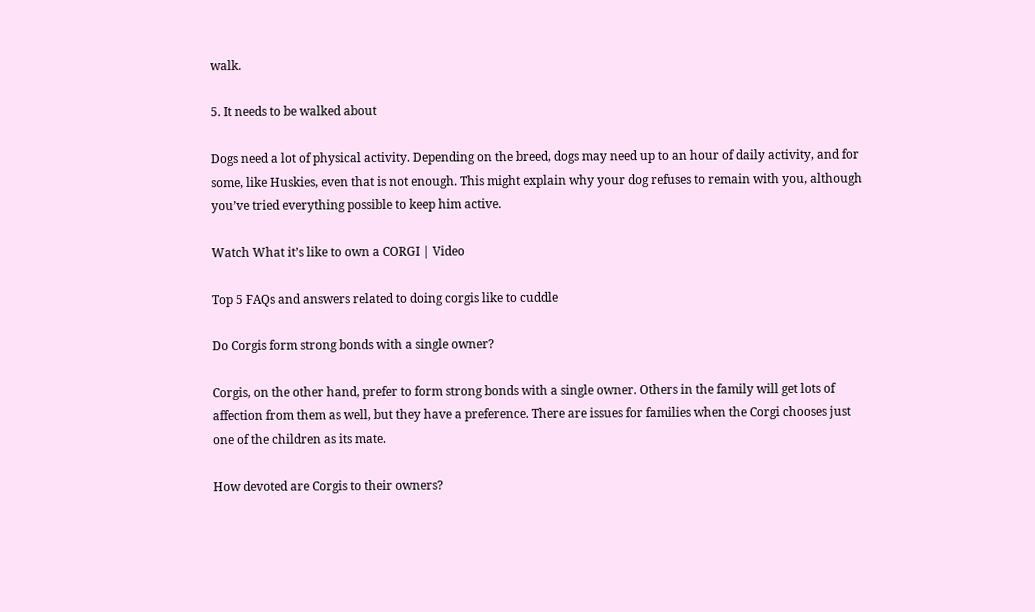walk.

5. It needs to be walked about

Dogs need a lot of physical activity. Depending on the breed, dogs may need up to an hour of daily activity, and for some, like Huskies, even that is not enough. This might explain why your dog refuses to remain with you, although you’ve tried everything possible to keep him active.

Watch What it’s like to own a CORGI | Video

Top 5 FAQs and answers related to doing corgis like to cuddle

Do Corgis form strong bonds with a single owner?

Corgis, on the other hand, prefer to form strong bonds with a single owner. Others in the family will get lots of affection from them as well, but they have a preference. There are issues for families when the Corgi chooses just one of the children as its mate.

How devoted are Corgis to their owners?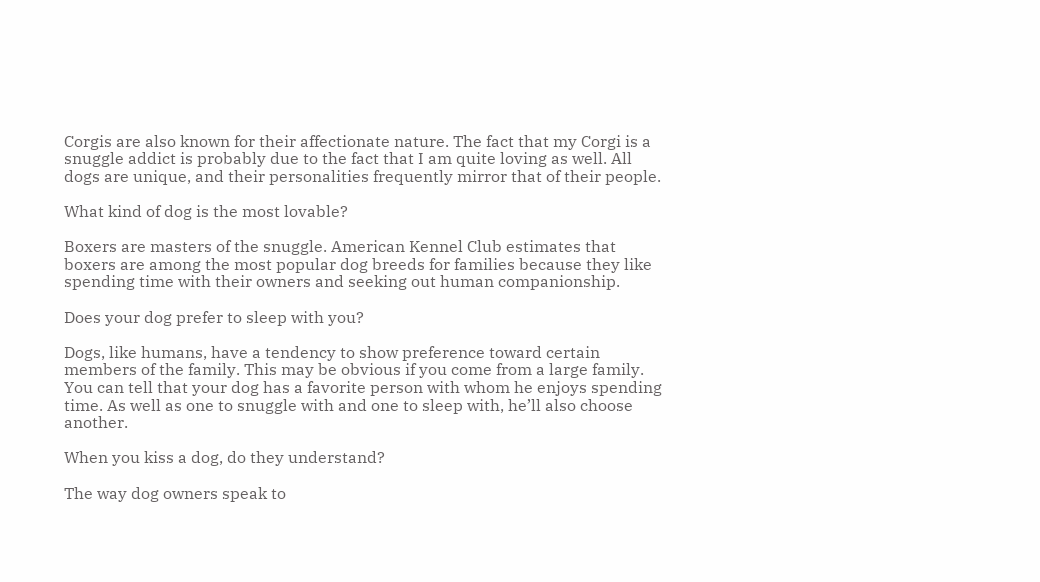Corgis are also known for their affectionate nature. The fact that my Corgi is a snuggle addict is probably due to the fact that I am quite loving as well. All dogs are unique, and their personalities frequently mirror that of their people.

What kind of dog is the most lovable?

Boxers are masters of the snuggle. American Kennel Club estimates that boxers are among the most popular dog breeds for families because they like spending time with their owners and seeking out human companionship.

Does your dog prefer to sleep with you?

Dogs, like humans, have a tendency to show preference toward certain members of the family. This may be obvious if you come from a large family. You can tell that your dog has a favorite person with whom he enjoys spending time. As well as one to snuggle with and one to sleep with, he’ll also choose another.

When you kiss a dog, do they understand?

The way dog owners speak to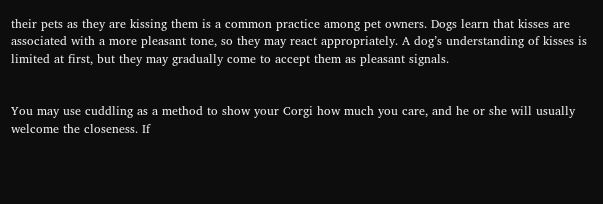their pets as they are kissing them is a common practice among pet owners. Dogs learn that kisses are associated with a more pleasant tone, so they may react appropriately. A dog’s understanding of kisses is limited at first, but they may gradually come to accept them as pleasant signals.


You may use cuddling as a method to show your Corgi how much you care, and he or she will usually welcome the closeness. If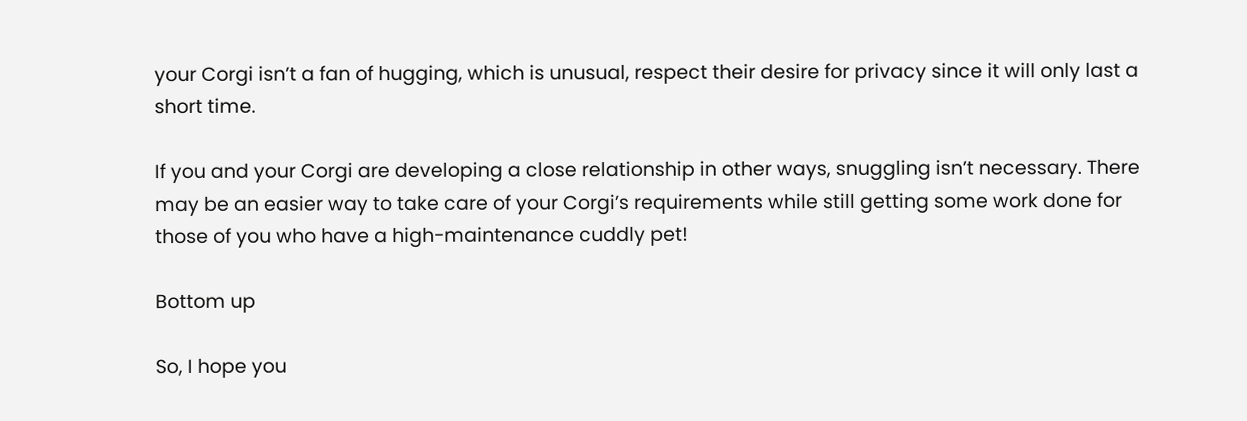your Corgi isn’t a fan of hugging, which is unusual, respect their desire for privacy since it will only last a short time.

If you and your Corgi are developing a close relationship in other ways, snuggling isn’t necessary. There may be an easier way to take care of your Corgi’s requirements while still getting some work done for those of you who have a high-maintenance cuddly pet!

Bottom up

So, I hope you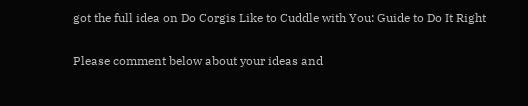got the full idea on Do Corgis Like to Cuddle with You: Guide to Do It Right

Please comment below about your ideas and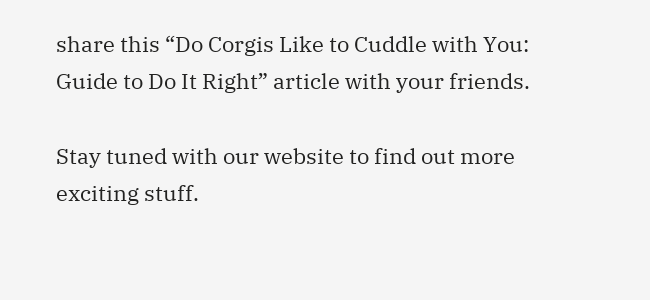share this “Do Corgis Like to Cuddle with You: Guide to Do It Right” article with your friends.

Stay tuned with our website to find out more exciting stuff.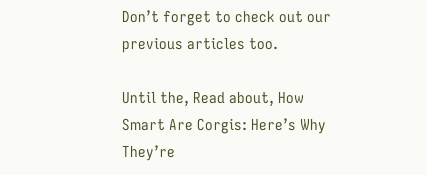Don’t forget to check out our previous articles too.

Until the, Read about, How Smart Are Corgis: Here’s Why They’re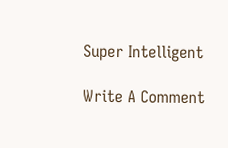Super Intelligent

Write A Comment